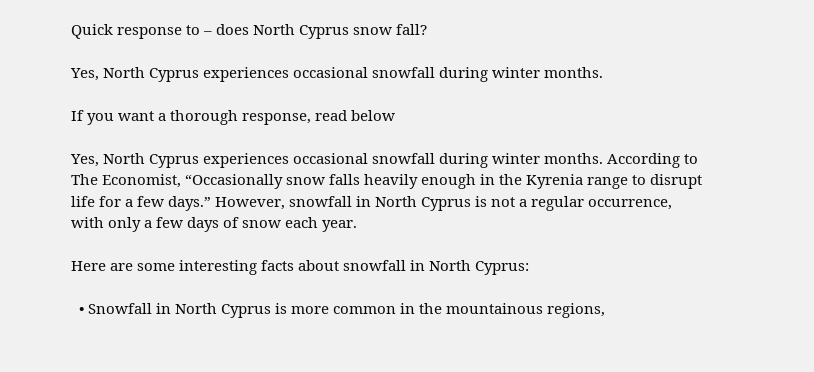Quick response to – does North Cyprus snow fall?

Yes, North Cyprus experiences occasional snowfall during winter months.

If you want a thorough response, read below

Yes, North Cyprus experiences occasional snowfall during winter months. According to The Economist, “Occasionally snow falls heavily enough in the Kyrenia range to disrupt life for a few days.” However, snowfall in North Cyprus is not a regular occurrence, with only a few days of snow each year.

Here are some interesting facts about snowfall in North Cyprus:

  • Snowfall in North Cyprus is more common in the mountainous regions,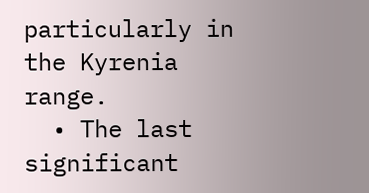particularly in the Kyrenia range.
  • The last significant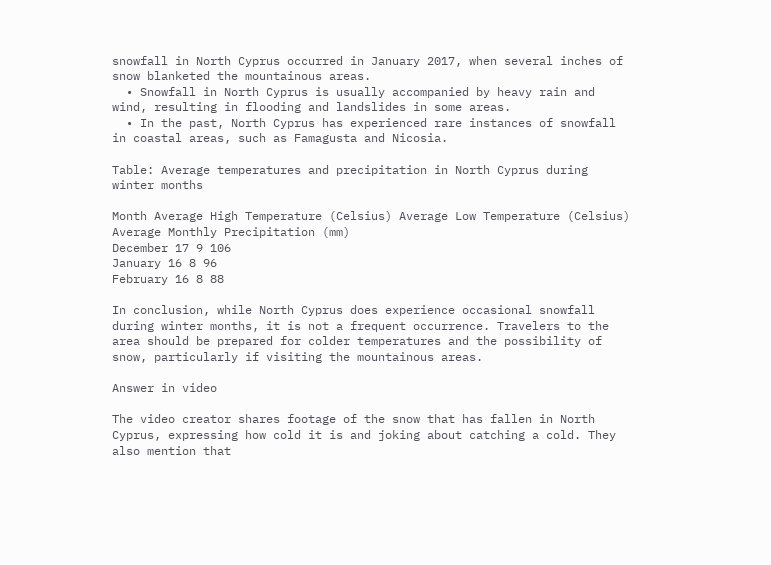snowfall in North Cyprus occurred in January 2017, when several inches of snow blanketed the mountainous areas.
  • Snowfall in North Cyprus is usually accompanied by heavy rain and wind, resulting in flooding and landslides in some areas.
  • In the past, North Cyprus has experienced rare instances of snowfall in coastal areas, such as Famagusta and Nicosia.

Table: Average temperatures and precipitation in North Cyprus during winter months

Month Average High Temperature (Celsius) Average Low Temperature (Celsius) Average Monthly Precipitation (mm)
December 17 9 106
January 16 8 96
February 16 8 88

In conclusion, while North Cyprus does experience occasional snowfall during winter months, it is not a frequent occurrence. Travelers to the area should be prepared for colder temperatures and the possibility of snow, particularly if visiting the mountainous areas.

Answer in video

The video creator shares footage of the snow that has fallen in North Cyprus, expressing how cold it is and joking about catching a cold. They also mention that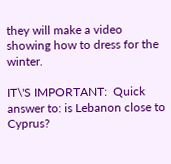they will make a video showing how to dress for the winter.

IT\'S IMPORTANT:  Quick answer to: is Lebanon close to Cyprus?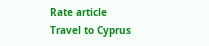Rate article
Travel to Cyprus